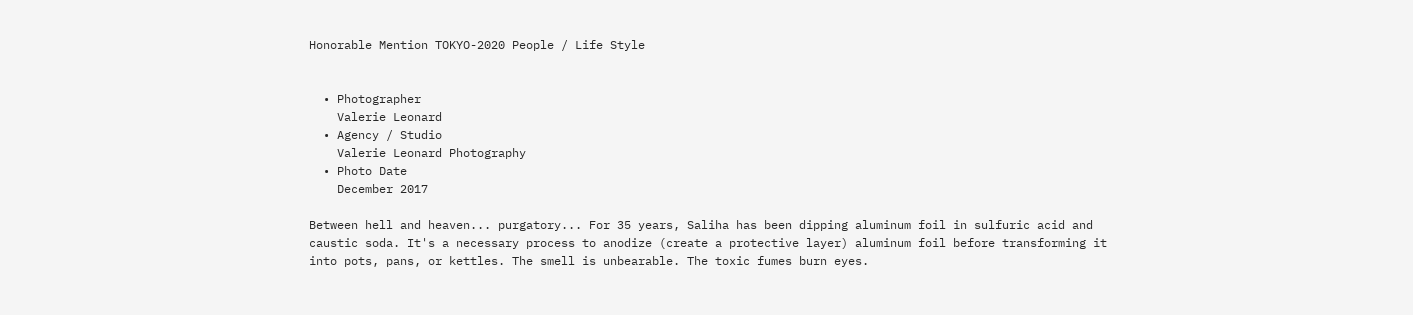Honorable Mention TOKYO-2020 People / Life Style


  • Photographer
    Valerie Leonard
  • Agency / Studio
    Valerie Leonard Photography
  • Photo Date
    December 2017

Between hell and heaven... purgatory... For 35 years, Saliha has been dipping aluminum foil in sulfuric acid and caustic soda. It's a necessary process to anodize (create a protective layer) aluminum foil before transforming it into pots, pans, or kettles. The smell is unbearable. The toxic fumes burn eyes.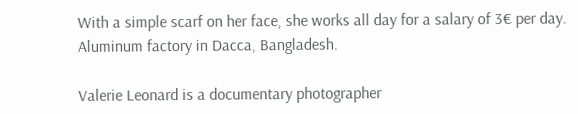With a simple scarf on her face, she works all day for a salary of 3€ per day. Aluminum factory in Dacca, Bangladesh.

Valerie Leonard is a documentary photographer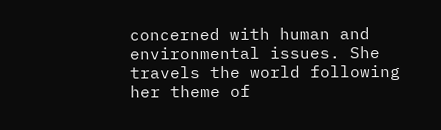concerned with human and environmental issues. She travels the world following her theme of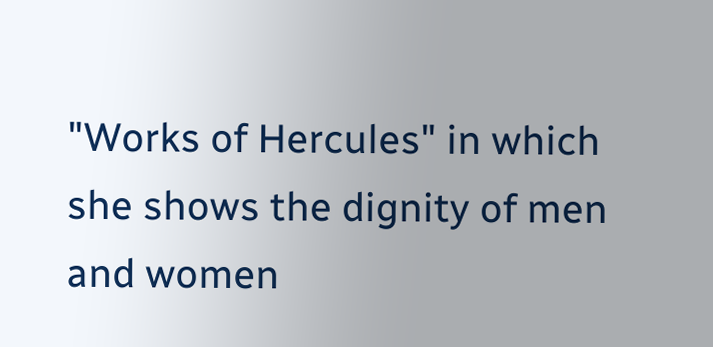"Works of Hercules" in which she shows the dignity of men and women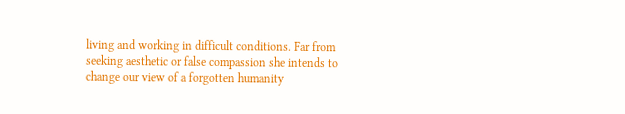living and working in difficult conditions. Far from seeking aesthetic or false compassion she intends to change our view of a forgotten humanity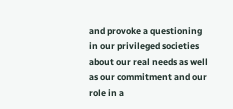and provoke a questioning in our privileged societies about our real needs as well as our commitment and our role in a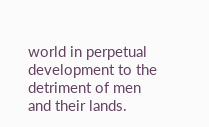world in perpetual development to the detriment of men and their lands.